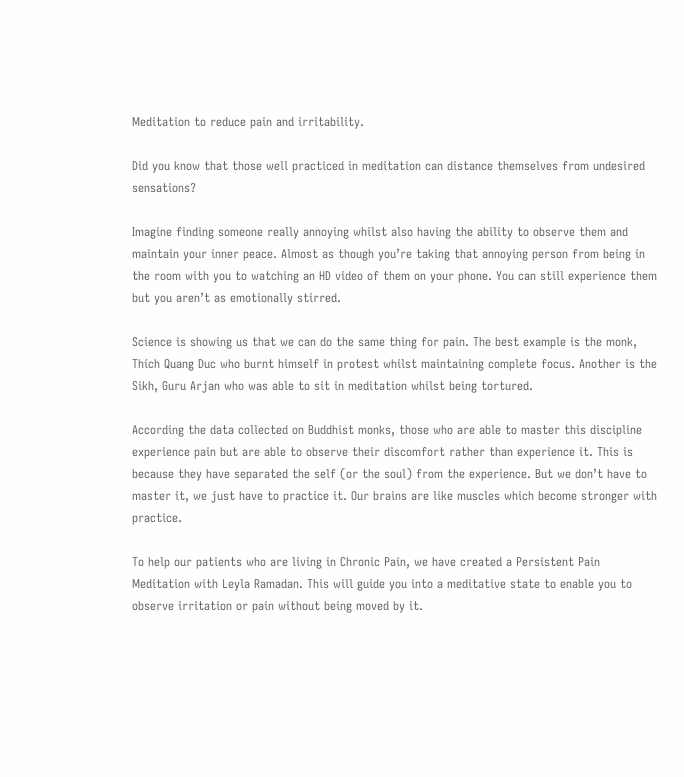Meditation to reduce pain and irritability.

Did you know that those well practiced in meditation can distance themselves from undesired sensations?

Imagine finding someone really annoying whilst also having the ability to observe them and maintain your inner peace. Almost as though you’re taking that annoying person from being in the room with you to watching an HD video of them on your phone. You can still experience them but you aren’t as emotionally stirred.

Science is showing us that we can do the same thing for pain. The best example is the monk, Thích Quang Duc who burnt himself in protest whilst maintaining complete focus. Another is the Sikh, Guru Arjan who was able to sit in meditation whilst being tortured.

According the data collected on Buddhist monks, those who are able to master this discipline experience pain but are able to observe their discomfort rather than experience it. This is because they have separated the self (or the soul) from the experience. But we don’t have to master it, we just have to practice it. Our brains are like muscles which become stronger with practice.

To help our patients who are living in Chronic Pain, we have created a Persistent Pain Meditation with Leyla Ramadan. This will guide you into a meditative state to enable you to observe irritation or pain without being moved by it.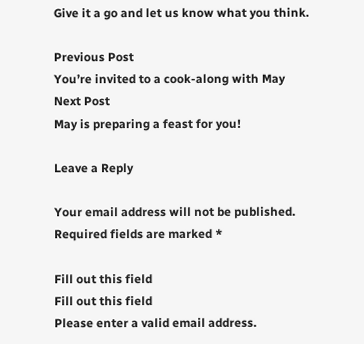Give it a go and let us know what you think.

Previous Post
You’re invited to a cook-along with May
Next Post
May is preparing a feast for you!

Leave a Reply

Your email address will not be published. Required fields are marked *

Fill out this field
Fill out this field
Please enter a valid email address.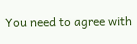You need to agree with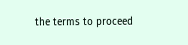the terms to proceed